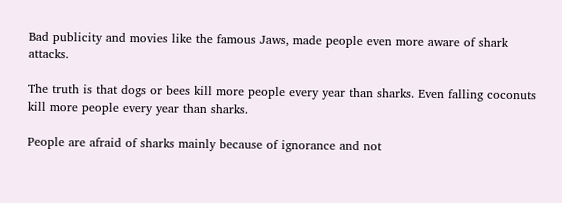Bad publicity and movies like the famous Jaws, made people even more aware of shark attacks.

The truth is that dogs or bees kill more people every year than sharks. Even falling coconuts kill more people every year than sharks.

People are afraid of sharks mainly because of ignorance and not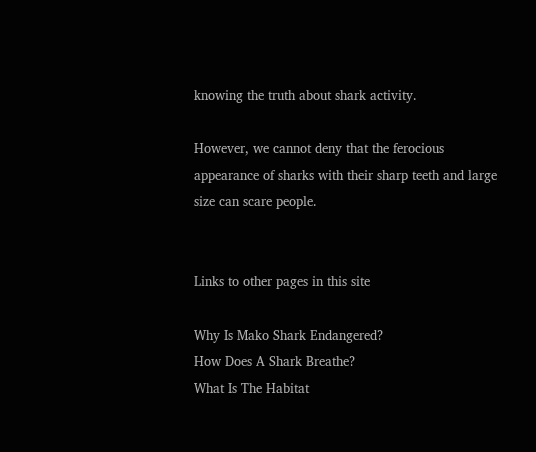knowing the truth about shark activity.

However, we cannot deny that the ferocious appearance of sharks with their sharp teeth and large size can scare people.


Links to other pages in this site

Why Is Mako Shark Endangered?
How Does A Shark Breathe?
What Is The Habitat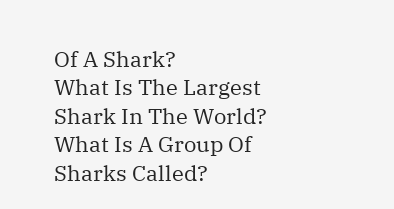Of A Shark?
What Is The Largest Shark In The World?
What Is A Group Of Sharks Called?